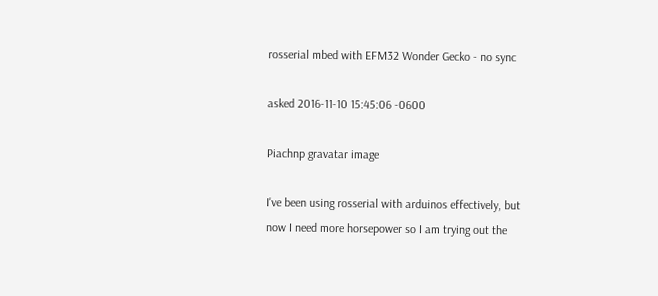rosserial mbed with EFM32 Wonder Gecko - no sync

asked 2016-11-10 15:45:06 -0600

Piachnp gravatar image

I've been using rosserial with arduinos effectively, but now I need more horsepower so I am trying out the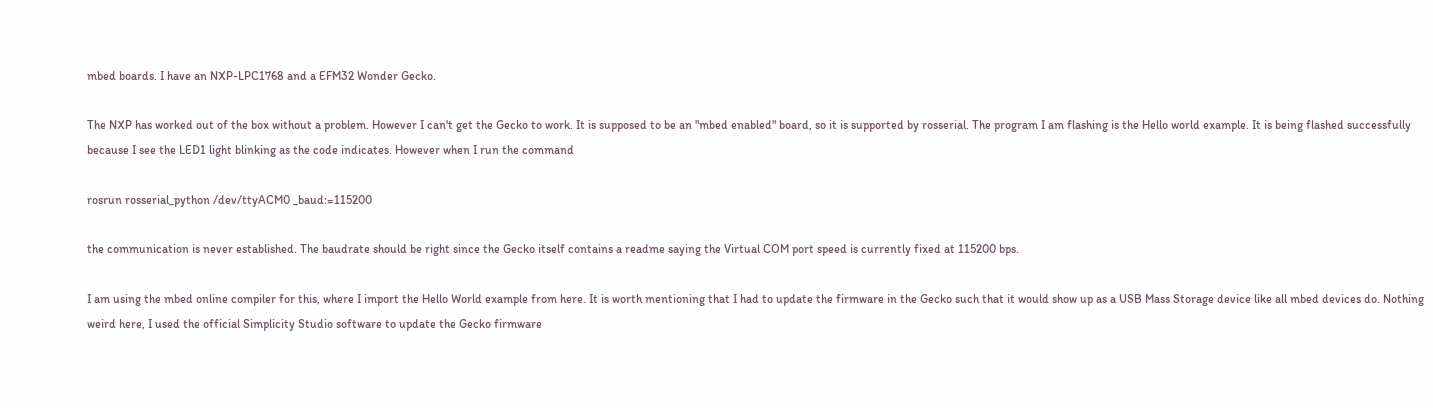mbed boards. I have an NXP-LPC1768 and a EFM32 Wonder Gecko.

The NXP has worked out of the box without a problem. However I can't get the Gecko to work. It is supposed to be an "mbed enabled" board, so it is supported by rosserial. The program I am flashing is the Hello world example. It is being flashed successfully because I see the LED1 light blinking as the code indicates. However when I run the command

rosrun rosserial_python /dev/ttyACM0 _baud:=115200

the communication is never established. The baudrate should be right since the Gecko itself contains a readme saying the Virtual COM port speed is currently fixed at 115200 bps.

I am using the mbed online compiler for this, where I import the Hello World example from here. It is worth mentioning that I had to update the firmware in the Gecko such that it would show up as a USB Mass Storage device like all mbed devices do. Nothing weird here, I used the official Simplicity Studio software to update the Gecko firmware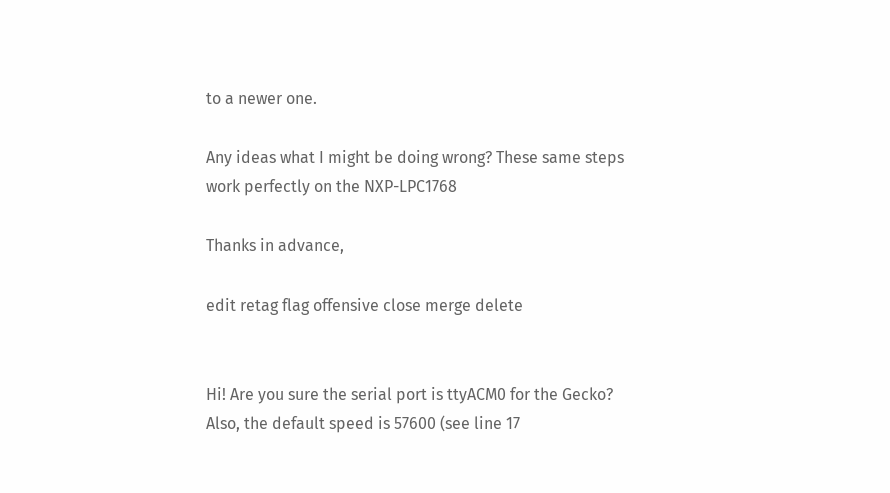to a newer one.

Any ideas what I might be doing wrong? These same steps work perfectly on the NXP-LPC1768

Thanks in advance,

edit retag flag offensive close merge delete


Hi! Are you sure the serial port is ttyACM0 for the Gecko? Also, the default speed is 57600 (see line 17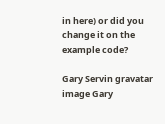in here) or did you change it on the example code?

Gary Servin gravatar image Gary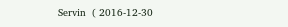Servin  ( 2016-12-30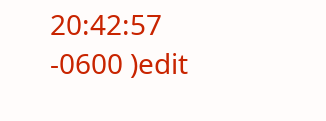20:42:57 -0600 )edit